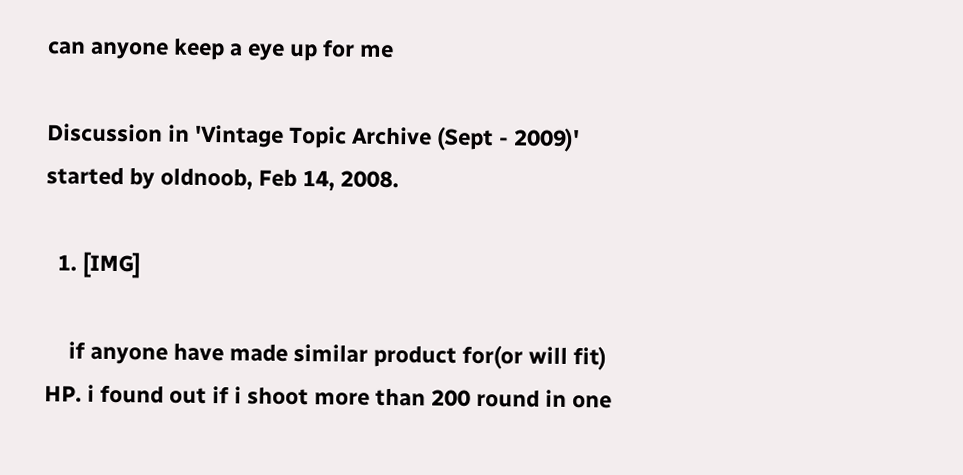can anyone keep a eye up for me

Discussion in 'Vintage Topic Archive (Sept - 2009)' started by oldnoob, Feb 14, 2008.

  1. [IMG]

    if anyone have made similar product for(or will fit) HP. i found out if i shoot more than 200 round in one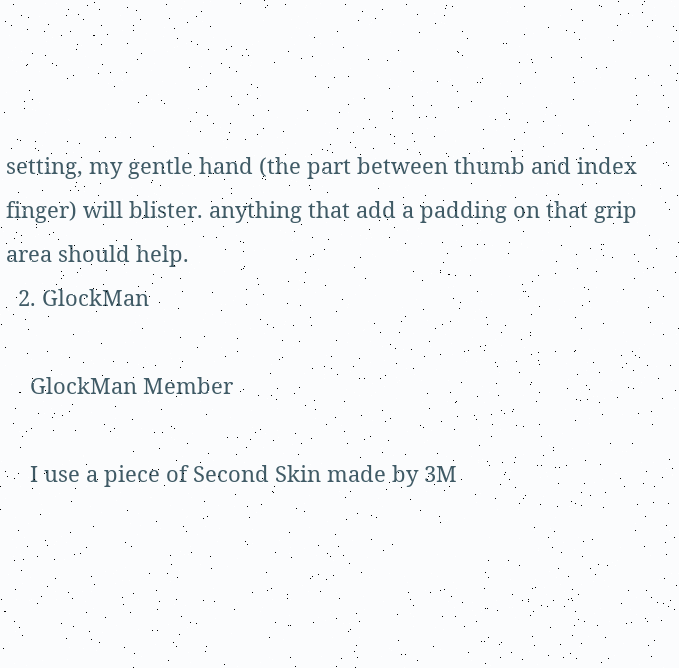setting, my gentle hand (the part between thumb and index finger) will blister. anything that add a padding on that grip area should help.
  2. GlockMan

    GlockMan Member

    I use a piece of Second Skin made by 3M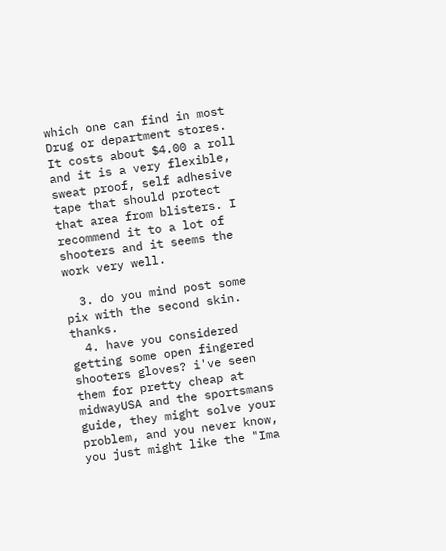which one can find in most Drug or department stores. It costs about $4.00 a roll and it is a very flexible, sweat proof, self adhesive tape that should protect that area from blisters. I recommend it to a lot of shooters and it seems the work very well.

  3. do you mind post some pix with the second skin. thanks.
  4. have you considered getting some open fingered shooters gloves? i've seen them for pretty cheap at midwayUSA and the sportsmans guide, they might solve your problem, and you never know, you just might like the "Ima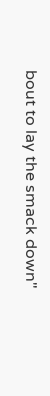bout to lay the smack down"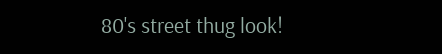80's street thug look!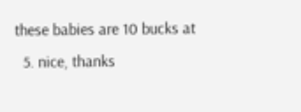these babies are 10 bucks at
  5. nice, thanks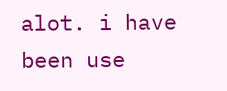alot. i have been use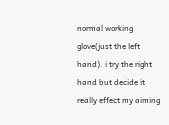normal working glove(just the left hand). i try the right hand but decide it really effect my aiming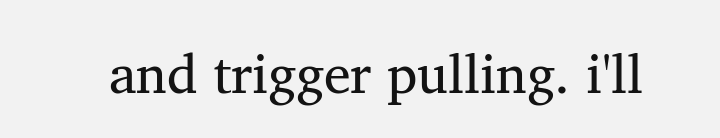and trigger pulling. i'll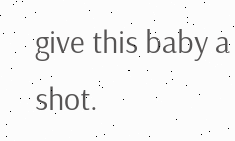give this baby a shot.